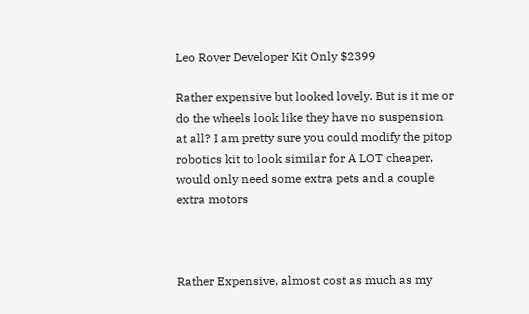Leo Rover Developer Kit Only $2399

Rather expensive but looked lovely. But is it me or do the wheels look like they have no suspension at all? I am pretty sure you could modify the pitop robotics kit to look similar for A LOT cheaper, would only need some extra pets and a couple extra motors



Rather Expensive, almost cost as much as my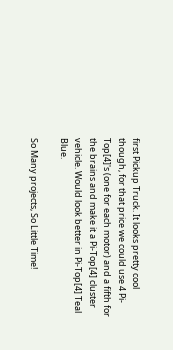first Pickup Truck. It looks pretty cool though, for that price we could use 4 Pi-Top[4]'s (one for each motor) and a fifth for the brains and make it a Pi-Top[4] cluster vehicle. Would look better in Pi-Top[4] Teal Blue.

So Many projects, So Little Time!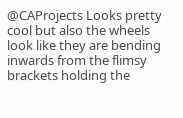@CAProjects Looks pretty cool but also the wheels look like they are bending inwards from the flimsy brackets holding the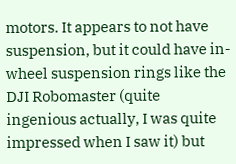motors. It appears to not have suspension, but it could have in-wheel suspension rings like the DJI Robomaster (quite ingenious actually, I was quite impressed when I saw it) but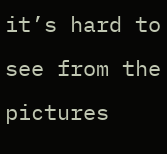it’s hard to see from the pictures